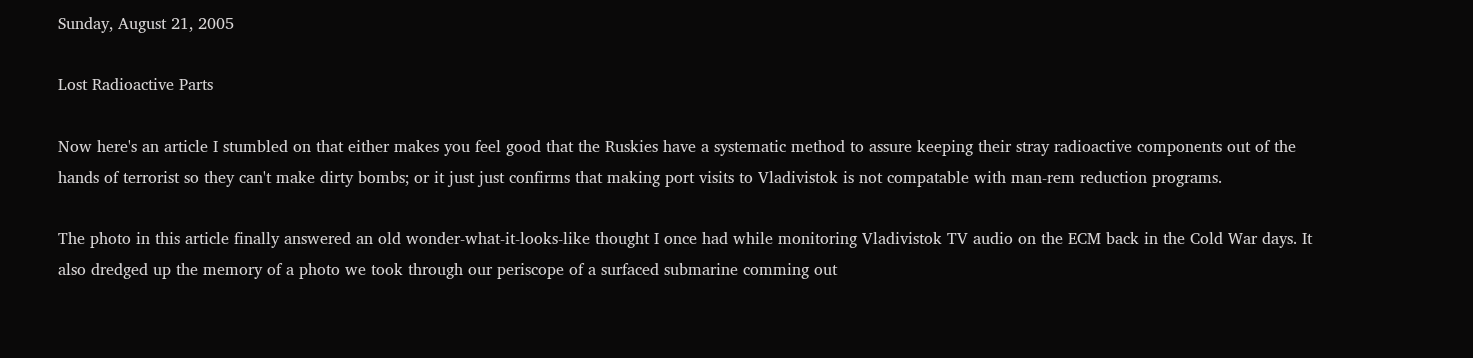Sunday, August 21, 2005

Lost Radioactive Parts

Now here's an article I stumbled on that either makes you feel good that the Ruskies have a systematic method to assure keeping their stray radioactive components out of the hands of terrorist so they can't make dirty bombs; or it just just confirms that making port visits to Vladivistok is not compatable with man-rem reduction programs.

The photo in this article finally answered an old wonder-what-it-looks-like thought I once had while monitoring Vladivistok TV audio on the ECM back in the Cold War days. It also dredged up the memory of a photo we took through our periscope of a surfaced submarine comming out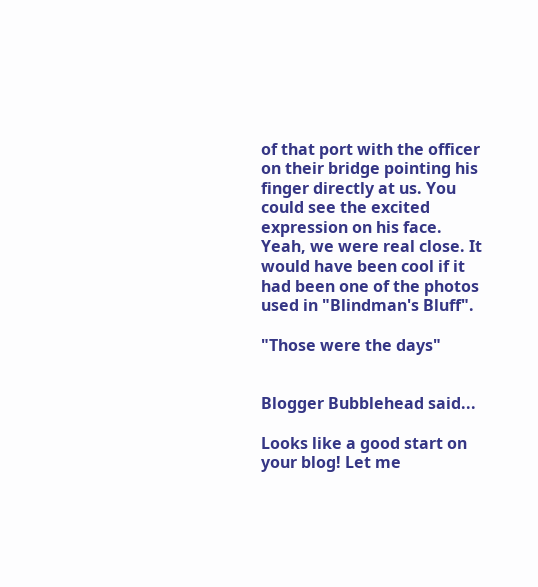of that port with the officer on their bridge pointing his finger directly at us. You could see the excited expression on his face. Yeah, we were real close. It would have been cool if it had been one of the photos used in "Blindman's Bluff".

"Those were the days"


Blogger Bubblehead said...

Looks like a good start on your blog! Let me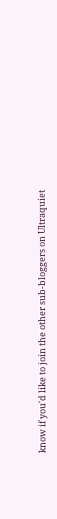know if you'd like to join the other sub-bloggers on Ultraquiet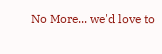No More... we'd love to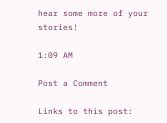hear some more of your stories!

1:09 AM

Post a Comment

Links to this post: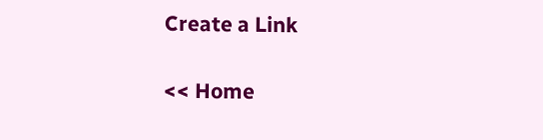Create a Link

<< Home